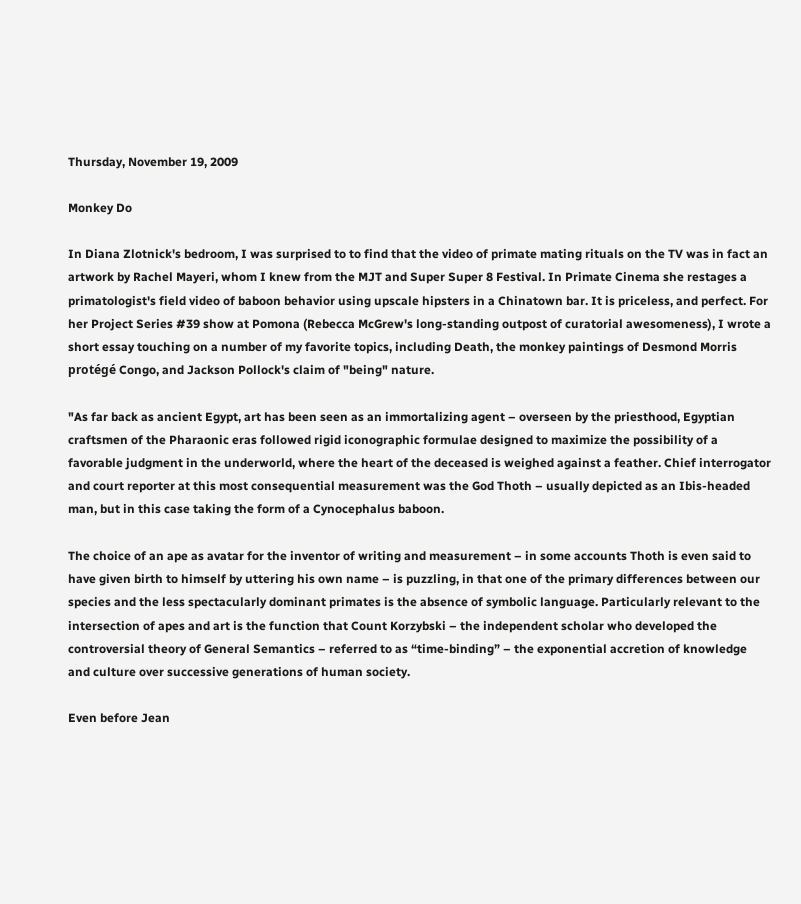Thursday, November 19, 2009

Monkey Do

In Diana Zlotnick's bedroom, I was surprised to to find that the video of primate mating rituals on the TV was in fact an artwork by Rachel Mayeri, whom I knew from the MJT and Super Super 8 Festival. In Primate Cinema she restages a primatologist's field video of baboon behavior using upscale hipsters in a Chinatown bar. It is priceless, and perfect. For her Project Series #39 show at Pomona (Rebecca McGrew's long-standing outpost of curatorial awesomeness), I wrote a short essay touching on a number of my favorite topics, including Death, the monkey paintings of Desmond Morris protégé Congo, and Jackson Pollock's claim of "being" nature.

"As far back as ancient Egypt, art has been seen as an immortalizing agent – overseen by the priesthood, Egyptian craftsmen of the Pharaonic eras followed rigid iconographic formulae designed to maximize the possibility of a favorable judgment in the underworld, where the heart of the deceased is weighed against a feather. Chief interrogator and court reporter at this most consequential measurement was the God Thoth – usually depicted as an Ibis-headed man, but in this case taking the form of a Cynocephalus baboon.

The choice of an ape as avatar for the inventor of writing and measurement – in some accounts Thoth is even said to have given birth to himself by uttering his own name – is puzzling, in that one of the primary differences between our species and the less spectacularly dominant primates is the absence of symbolic language. Particularly relevant to the intersection of apes and art is the function that Count Korzybski – the independent scholar who developed the controversial theory of General Semantics – referred to as “time-binding” – the exponential accretion of knowledge and culture over successive generations of human society.

Even before Jean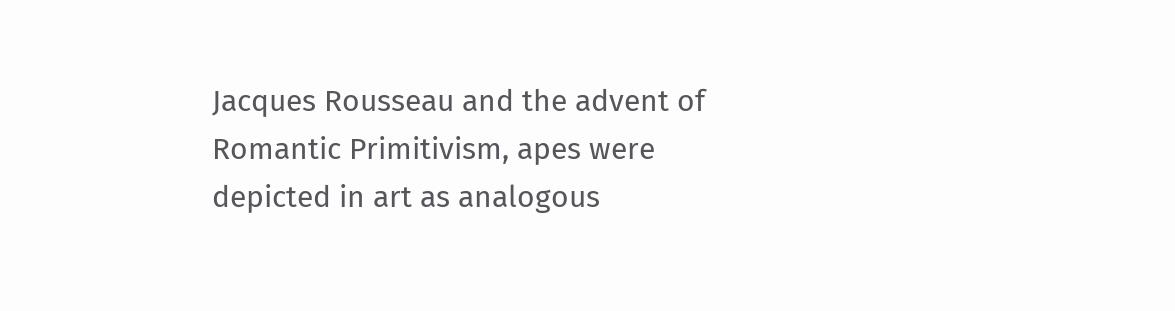Jacques Rousseau and the advent of Romantic Primitivism, apes were depicted in art as analogous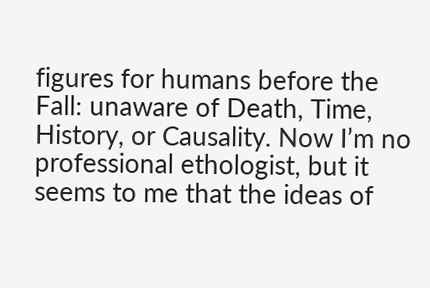figures for humans before the Fall: unaware of Death, Time, History, or Causality. Now I’m no professional ethologist, but it seems to me that the ideas of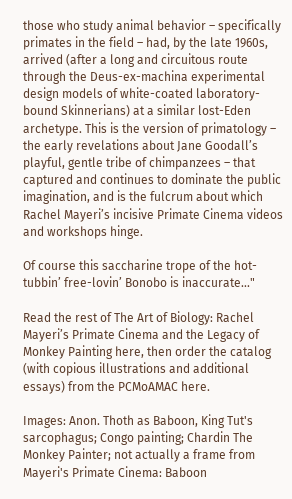those who study animal behavior – specifically primates in the field – had, by the late 1960s, arrived (after a long and circuitous route through the Deus-ex-machina experimental design models of white-coated laboratory-bound Skinnerians) at a similar lost-Eden archetype. This is the version of primatology – the early revelations about Jane Goodall’s playful, gentle tribe of chimpanzees – that captured and continues to dominate the public imagination, and is the fulcrum about which Rachel Mayeri’s incisive Primate Cinema videos and workshops hinge.

Of course this saccharine trope of the hot-tubbin’ free-lovin’ Bonobo is inaccurate..."

Read the rest of The Art of Biology: Rachel Mayeri’s Primate Cinema and the Legacy of Monkey Painting here, then order the catalog (with copious illustrations and additional essays) from the PCMoAMAC here.

Images: Anon. Thoth as Baboon, King Tut's sarcophagus; Congo painting; Chardin The Monkey Painter; not actually a frame from Mayeri's Primate Cinema: Baboon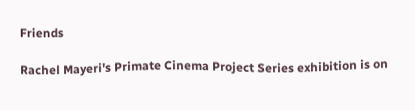Friends

Rachel Mayeri's Primate Cinema Project Series exhibition is on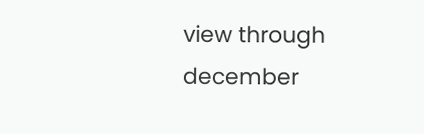view through december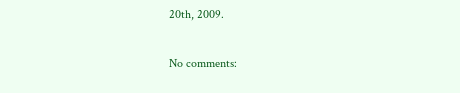20th, 2009.

No comments: